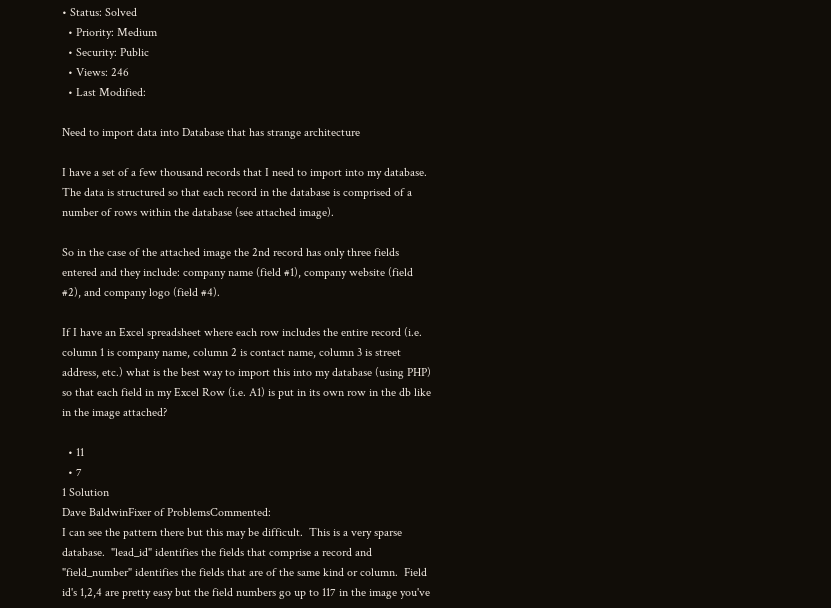• Status: Solved
  • Priority: Medium
  • Security: Public
  • Views: 246
  • Last Modified:

Need to import data into Database that has strange architecture

I have a set of a few thousand records that I need to import into my database. The data is structured so that each record in the database is comprised of a number of rows within the database (see attached image).

So in the case of the attached image the 2nd record has only three fields entered and they include: company name (field #1), company website (field #2), and company logo (field #4).

If I have an Excel spreadsheet where each row includes the entire record (i.e. column 1 is company name, column 2 is contact name, column 3 is street address, etc.) what is the best way to import this into my database (using PHP) so that each field in my Excel Row (i.e. A1) is put in its own row in the db like in the image attached?

  • 11
  • 7
1 Solution
Dave BaldwinFixer of ProblemsCommented:
I can see the pattern there but this may be difficult.  This is a very sparse database.  "lead_id" identifies the fields that comprise a record and "field_number" identifies the fields that are of the same kind or column.  Field id's 1,2,4 are pretty easy but the field numbers go up to 117 in the image you've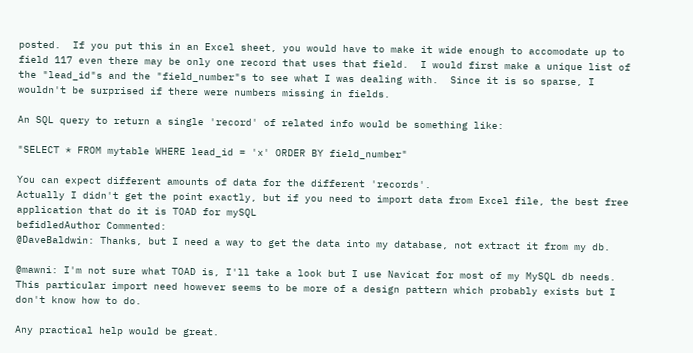posted.  If you put this in an Excel sheet, you would have to make it wide enough to accomodate up to field 117 even there may be only one record that uses that field.  I would first make a unique list of the "lead_id"s and the "field_number"s to see what I was dealing with.  Since it is so sparse, I wouldn't be surprised if there were numbers missing in fields.

An SQL query to return a single 'record' of related info would be something like:

"SELECT * FROM mytable WHERE lead_id = 'x' ORDER BY field_number"

You can expect different amounts of data for the different 'records'.
Actually I didn't get the point exactly, but if you need to import data from Excel file, the best free application that do it is TOAD for mySQL
befidledAuthor Commented:
@DaveBaldwin: Thanks, but I need a way to get the data into my database, not extract it from my db.

@mawni: I'm not sure what TOAD is, I'll take a look but I use Navicat for most of my MySQL db needs. This particular import need however seems to be more of a design pattern which probably exists but I don't know how to do.

Any practical help would be great.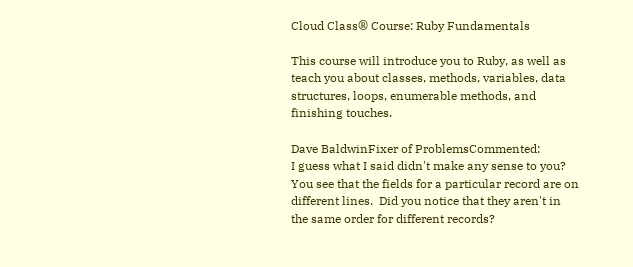Cloud Class® Course: Ruby Fundamentals

This course will introduce you to Ruby, as well as teach you about classes, methods, variables, data structures, loops, enumerable methods, and finishing touches.

Dave BaldwinFixer of ProblemsCommented:
I guess what I said didn't make any sense to you?  You see that the fields for a particular record are on different lines.  Did you notice that they aren't in the same order for different records?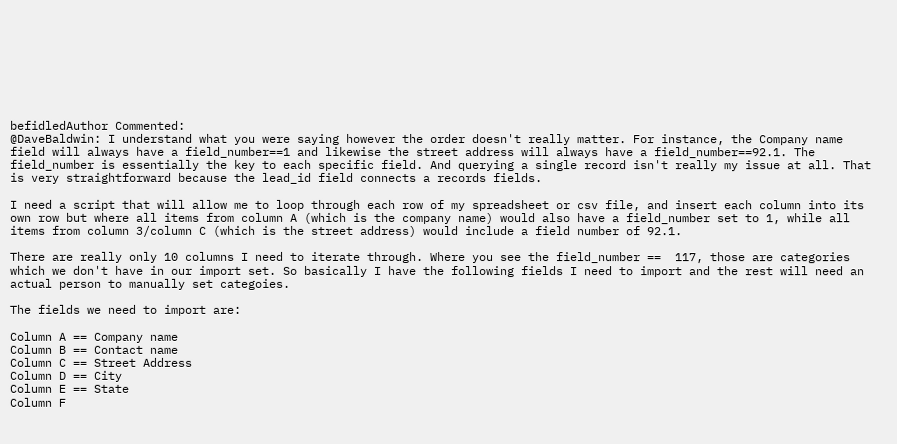befidledAuthor Commented:
@DaveBaldwin: I understand what you were saying however the order doesn't really matter. For instance, the Company name field will always have a field_number==1 and likewise the street address will always have a field_number==92.1. The field_number is essentially the key to each specific field. And querying a single record isn't really my issue at all. That is very straightforward because the lead_id field connects a records fields.

I need a script that will allow me to loop through each row of my spreadsheet or csv file, and insert each column into its own row but where all items from column A (which is the company name) would also have a field_number set to 1, while all items from column 3/column C (which is the street address) would include a field number of 92.1.

There are really only 10 columns I need to iterate through. Where you see the field_number ==  117, those are categories which we don't have in our import set. So basically I have the following fields I need to import and the rest will need an actual person to manually set categoies.

The fields we need to import are:

Column A == Company name
Column B == Contact name
Column C == Street Address
Column D == City
Column E == State
Column F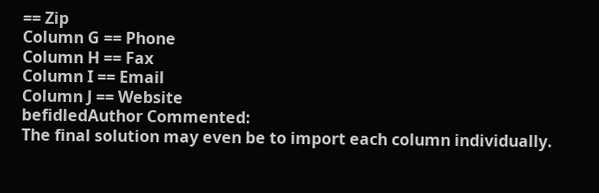== Zip
Column G == Phone
Column H == Fax
Column I == Email
Column J == Website
befidledAuthor Commented:
The final solution may even be to import each column individually.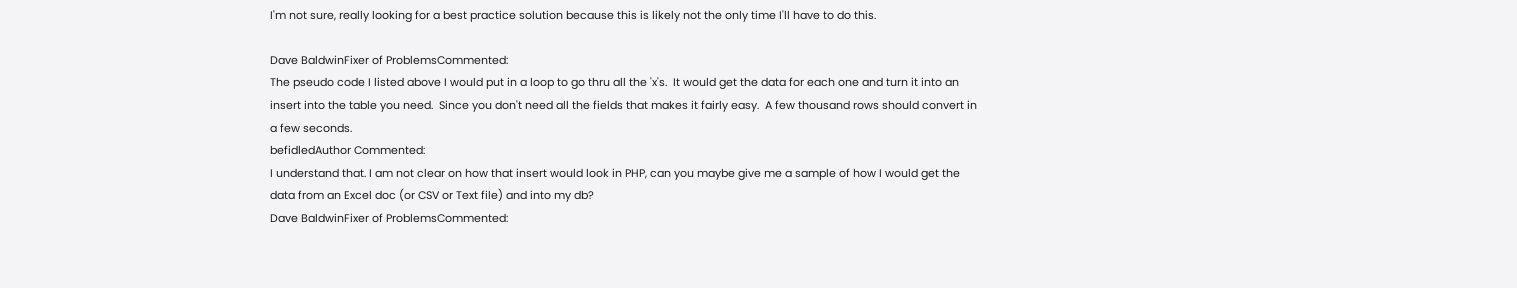I'm not sure, really looking for a best practice solution because this is likely not the only time I'll have to do this.

Dave BaldwinFixer of ProblemsCommented:
The pseudo code I listed above I would put in a loop to go thru all the 'x's.  It would get the data for each one and turn it into an insert into the table you need.  Since you don't need all the fields that makes it fairly easy.  A few thousand rows should convert in a few seconds.
befidledAuthor Commented:
I understand that. I am not clear on how that insert would look in PHP, can you maybe give me a sample of how I would get the data from an Excel doc (or CSV or Text file) and into my db?
Dave BaldwinFixer of ProblemsCommented: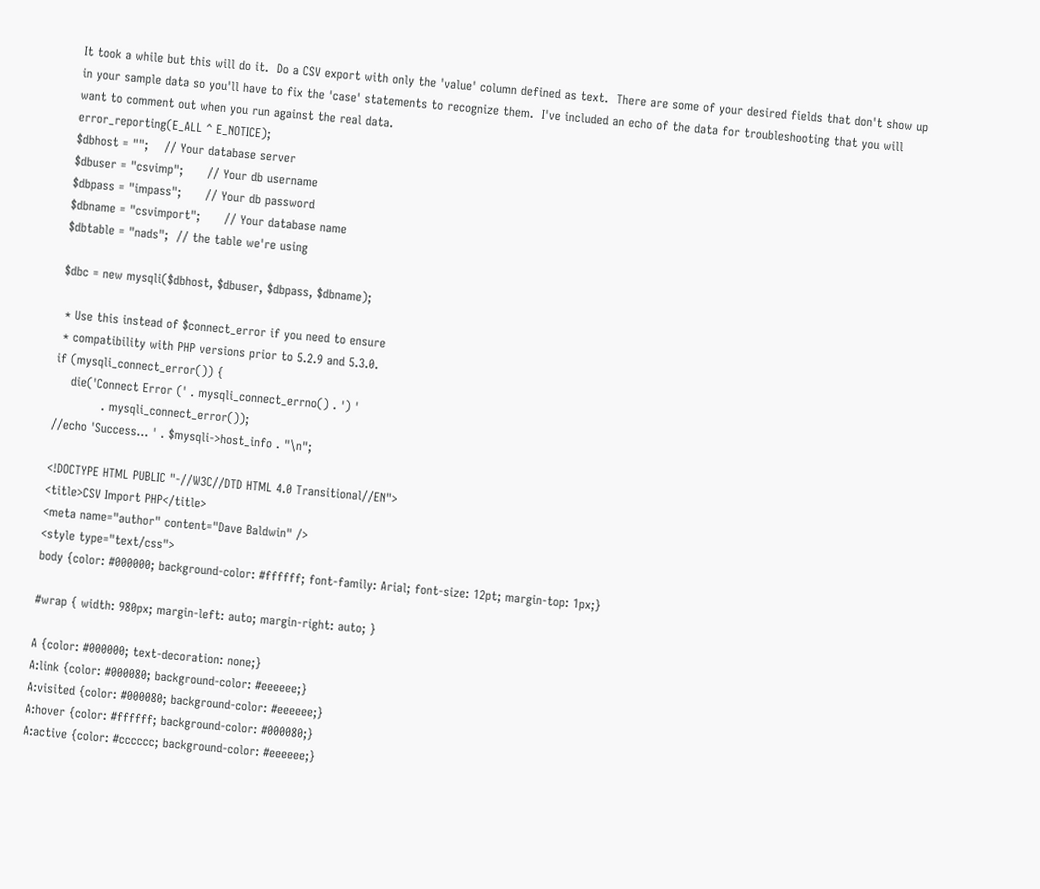It took a while but this will do it.  Do a CSV export with only the 'value' column defined as text.  There are some of your desired fields that don't show up in your sample data so you'll have to fix the 'case' statements to recognize them.  I've included an echo of the data for troubleshooting that you will want to comment out when you run against the real data.
error_reporting(E_ALL ^ E_NOTICE);
$dbhost = "";    // Your database server
$dbuser = "csvimp";      // Your db username
$dbpass = "impass";      // Your db password
$dbname = "csvimport";      // Your database name
$dbtable = "nads";  // the table we're using

$dbc = new mysqli($dbhost, $dbuser, $dbpass, $dbname);

 * Use this instead of $connect_error if you need to ensure
 * compatibility with PHP versions prior to 5.2.9 and 5.3.0.
if (mysqli_connect_error()) {
    die('Connect Error (' . mysqli_connect_errno() . ') '
            . mysqli_connect_error());
//echo 'Success... ' . $mysqli->host_info . "\n";

<!DOCTYPE HTML PUBLIC "-//W3C//DTD HTML 4.0 Transitional//EN">
<title>CSV Import PHP</title>
<meta name="author" content="Dave Baldwin" />
<style type="text/css">
body {color: #000000; background-color: #ffffff; font-family: Arial; font-size: 12pt; margin-top: 1px;}

#wrap { width: 980px; margin-left: auto; margin-right: auto; }

A {color: #000000; text-decoration: none;}
A:link {color: #000080; background-color: #eeeeee;}
A:visited {color: #000080; background-color: #eeeeee;}
A:hover {color: #ffffff; background-color: #000080;}
A:active {color: #cccccc; background-color: #eeeeee;}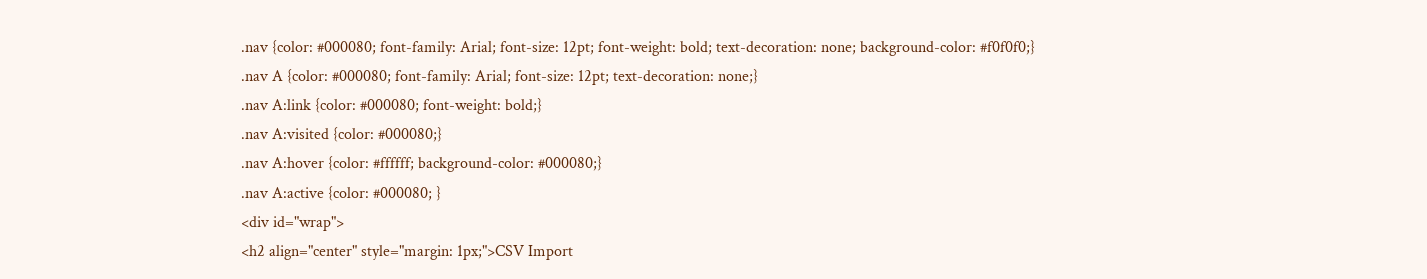.nav {color: #000080; font-family: Arial; font-size: 12pt; font-weight: bold; text-decoration: none; background-color: #f0f0f0;}
.nav A {color: #000080; font-family: Arial; font-size: 12pt; text-decoration: none;}
.nav A:link {color: #000080; font-weight: bold;}
.nav A:visited {color: #000080;}
.nav A:hover {color: #ffffff; background-color: #000080;}
.nav A:active {color: #000080; }
<div id="wrap">
<h2 align="center" style="margin: 1px;">CSV Import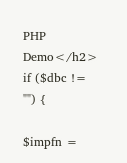PHP Demo</h2>
if ($dbc != "") {

$impfn =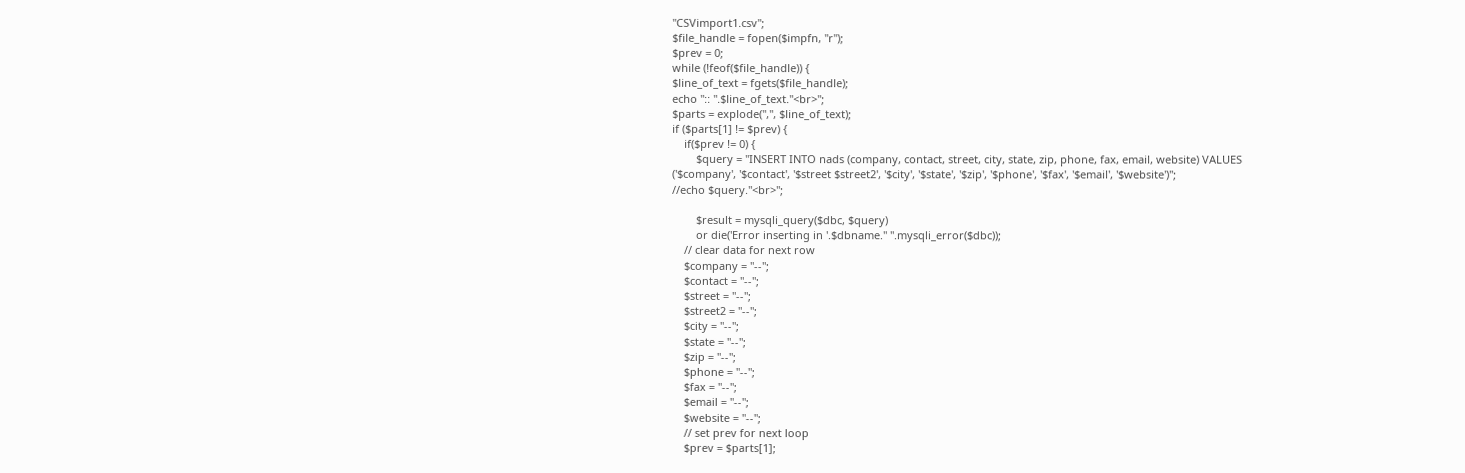"CSVimport1.csv";
$file_handle = fopen($impfn, "r");
$prev = 0;
while (!feof($file_handle)) {
$line_of_text = fgets($file_handle);
echo ":: ".$line_of_text."<br>";
$parts = explode(",", $line_of_text);
if ($parts[1] != $prev) {
    if($prev != 0) {
        $query = "INSERT INTO nads (company, contact, street, city, state, zip, phone, fax, email, website) VALUES ('$company', '$contact', '$street $street2', '$city', '$state', '$zip', '$phone', '$fax', '$email', '$website')";
//echo $query."<br>";

        $result = mysqli_query($dbc, $query)
        or die('Error inserting in '.$dbname." ".mysqli_error($dbc));
    // clear data for next row
    $company = "--";
    $contact = "--";
    $street = "--";
    $street2 = "--";
    $city = "--";
    $state = "--";
    $zip = "--";
    $phone = "--";
    $fax = "--";
    $email = "--";
    $website = "--";
    // set prev for next loop
    $prev = $parts[1];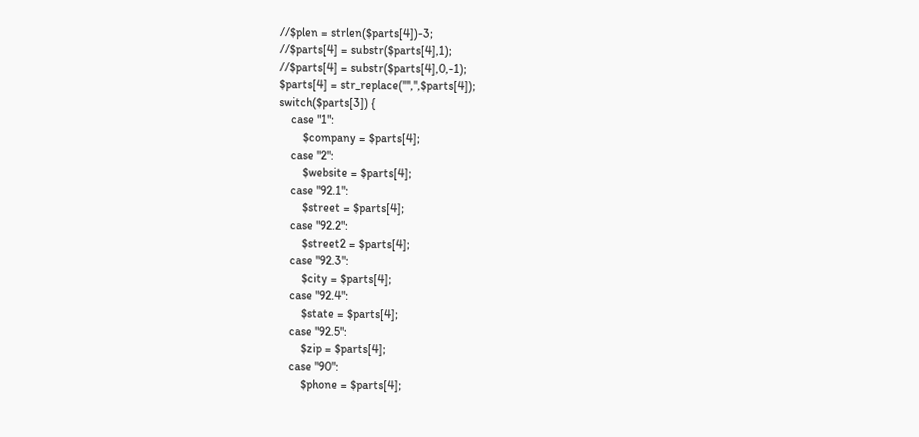//$plen = strlen($parts[4])-3;
//$parts[4] = substr($parts[4],1);
//$parts[4] = substr($parts[4],0,-1);
$parts[4] = str_replace('"','',$parts[4]);
switch($parts[3]) {
    case "1":
        $company = $parts[4];
    case "2":
        $website = $parts[4];
    case "92.1":
        $street = $parts[4];
    case "92.2":
        $street2 = $parts[4];
    case "92.3":
        $city = $parts[4];
    case "92.4":
        $state = $parts[4];
    case "92.5":
        $zip = $parts[4];
    case "90":
        $phone = $parts[4];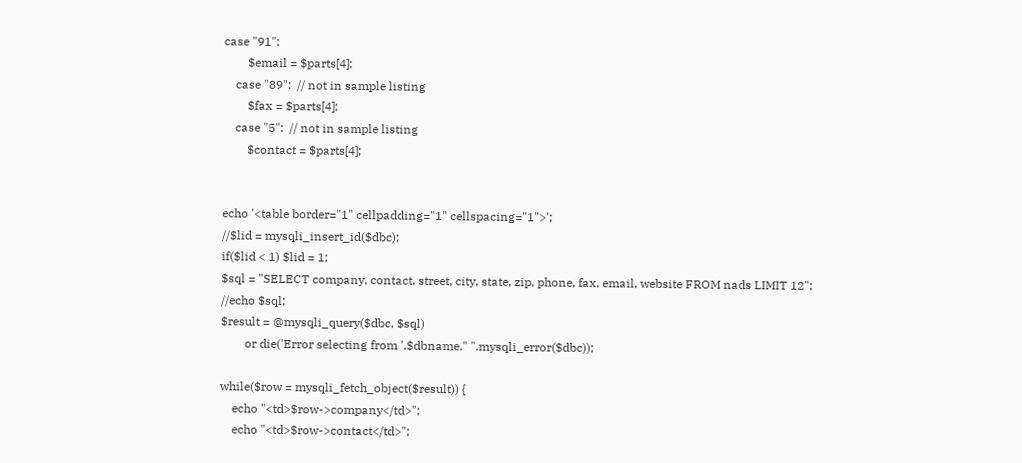case "91":
        $email = $parts[4];
    case "89":  // not in sample listing
        $fax = $parts[4];
    case "5":  // not in sample listing
        $contact = $parts[4];


echo '<table border="1" cellpadding="1" cellspacing="1">';
//$lid = mysqli_insert_id($dbc);
if($lid < 1) $lid = 1;
$sql = "SELECT company, contact, street, city, state, zip, phone, fax, email, website FROM nads LIMIT 12";
//echo $sql;
$result = @mysqli_query($dbc, $sql)
        or die('Error selecting from '.$dbname." ".mysqli_error($dbc));

while($row = mysqli_fetch_object($result)) {
    echo "<td>$row->company</td>";
    echo "<td>$row->contact</td>";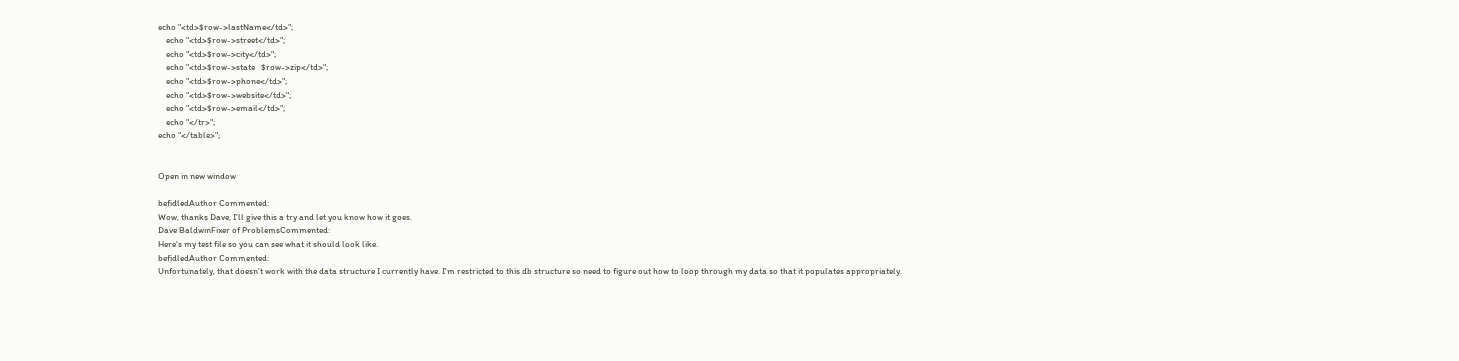echo "<td>$row->lastName</td>";
    echo "<td>$row->street</td>";
    echo "<td>$row->city</td>";
    echo "<td>$row->state   $row->zip</td>";
    echo "<td>$row->phone</td>";
    echo "<td>$row->website</td>";
    echo "<td>$row->email</td>";
    echo "</tr>";
echo "</table>";


Open in new window

befidledAuthor Commented:
Wow, thanks Dave, I'll give this a try and let you know how it goes.
Dave BaldwinFixer of ProblemsCommented:
Here's my test file so you can see what it should look like.
befidledAuthor Commented:
Unfortunately, that doesn't work with the data structure I currently have. I'm restricted to this db structure so need to figure out how to loop through my data so that it populates appropriately.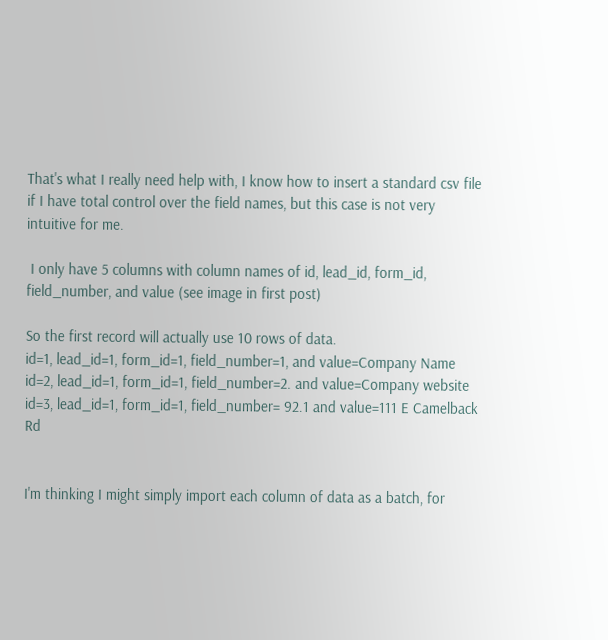That's what I really need help with, I know how to insert a standard csv file if I have total control over the field names, but this case is not very intuitive for me.

 I only have 5 columns with column names of id, lead_id, form_id, field_number, and value (see image in first post)

So the first record will actually use 10 rows of data.
id=1, lead_id=1, form_id=1, field_number=1, and value=Company Name
id=2, lead_id=1, form_id=1, field_number=2. and value=Company website
id=3, lead_id=1, form_id=1, field_number= 92.1 and value=111 E Camelback Rd


I'm thinking I might simply import each column of data as a batch, for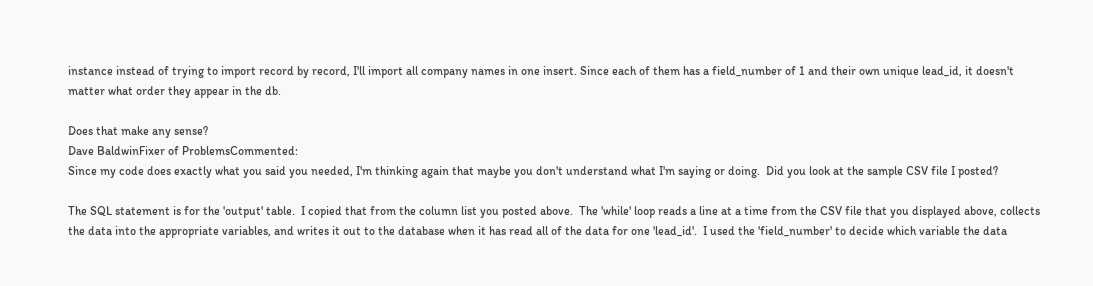instance instead of trying to import record by record, I'll import all company names in one insert. Since each of them has a field_number of 1 and their own unique lead_id, it doesn't matter what order they appear in the db.

Does that make any sense?
Dave BaldwinFixer of ProblemsCommented:
Since my code does exactly what you said you needed, I'm thinking again that maybe you don't understand what I'm saying or doing.  Did you look at the sample CSV file I posted?

The SQL statement is for the 'output' table.  I copied that from the column list you posted above.  The 'while' loop reads a line at a time from the CSV file that you displayed above, collects the data into the appropriate variables, and writes it out to the database when it has read all of the data for one 'lead_id'.  I used the 'field_number' to decide which variable the data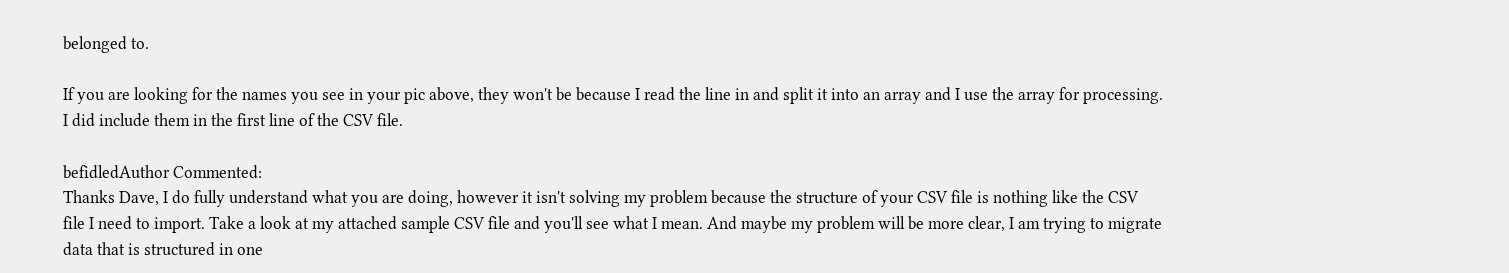belonged to.

If you are looking for the names you see in your pic above, they won't be because I read the line in and split it into an array and I use the array for processing.  I did include them in the first line of the CSV file.

befidledAuthor Commented:
Thanks Dave, I do fully understand what you are doing, however it isn't solving my problem because the structure of your CSV file is nothing like the CSV file I need to import. Take a look at my attached sample CSV file and you'll see what I mean. And maybe my problem will be more clear, I am trying to migrate data that is structured in one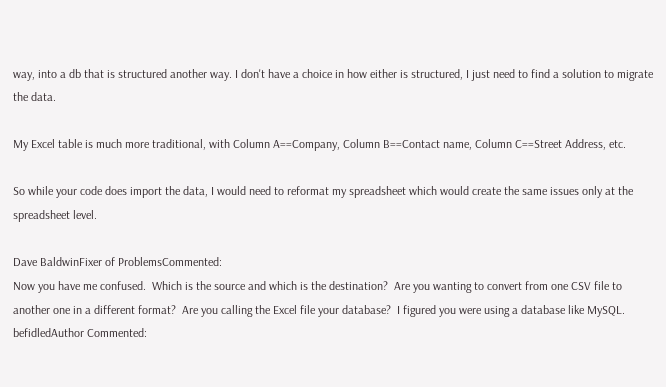way, into a db that is structured another way. I don't have a choice in how either is structured, I just need to find a solution to migrate the data.

My Excel table is much more traditional, with Column A==Company, Column B==Contact name, Column C==Street Address, etc.

So while your code does import the data, I would need to reformat my spreadsheet which would create the same issues only at the spreadsheet level.

Dave BaldwinFixer of ProblemsCommented:
Now you have me confused.  Which is the source and which is the destination?  Are you wanting to convert from one CSV file to another one in a different format?  Are you calling the Excel file your database?  I figured you were using a database like MySQL.
befidledAuthor Commented: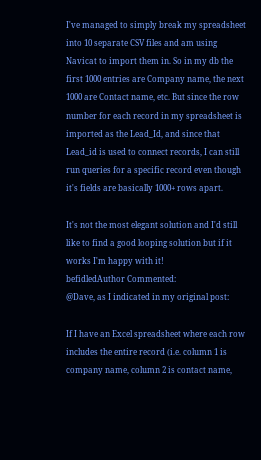I've managed to simply break my spreadsheet into 10 separate CSV files and am using Navicat to import them in. So in my db the first 1000 entries are Company name, the next 1000 are Contact name, etc. But since the row number for each record in my spreadsheet is imported as the Lead_Id, and since that Lead_id is used to connect records, I can still run queries for a specific record even though it's fields are basically 1000+ rows apart.

It's not the most elegant solution and I'd still like to find a good looping solution but if it works I'm happy with it!
befidledAuthor Commented:
@Dave, as I indicated in my original post:

If I have an Excel spreadsheet where each row includes the entire record (i.e. column 1 is company name, column 2 is contact name,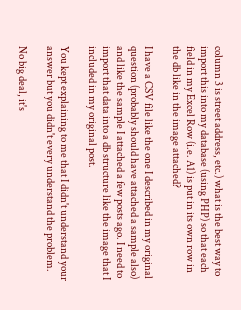column 3 is street address, etc.) what is the best way to import this into my database (using PHP) so that each field in my Excel Row (i.e. A1) is put in its own row in the db like in the image attached?

I have a CSV file like the one I described in my original question (probably should have attached a sample also) and like the sample I attached a few posts ago. I need to import that data into a db structure like the image that I included in my original post.

You kept explaining to me that I didn't understand your answer but you didn't every understand the problem.

No big deal, it's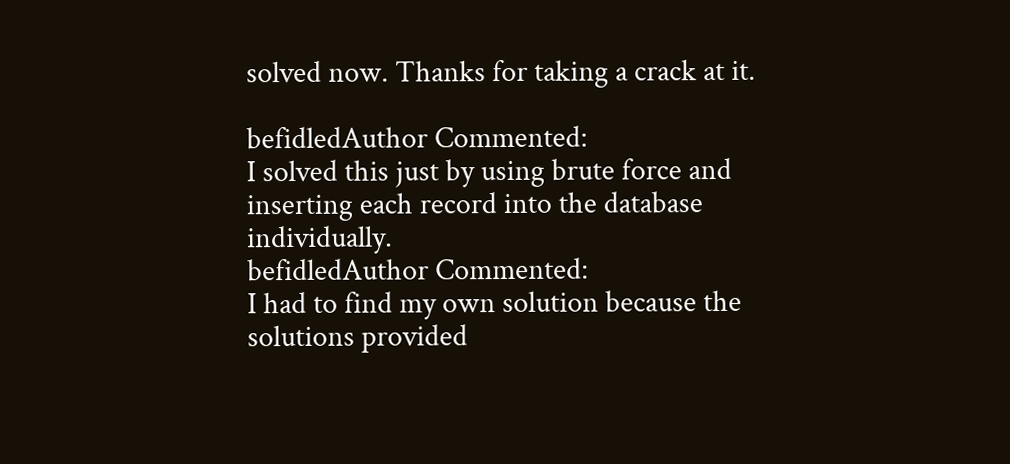solved now. Thanks for taking a crack at it.

befidledAuthor Commented:
I solved this just by using brute force and inserting each record into the database individually.
befidledAuthor Commented:
I had to find my own solution because the solutions provided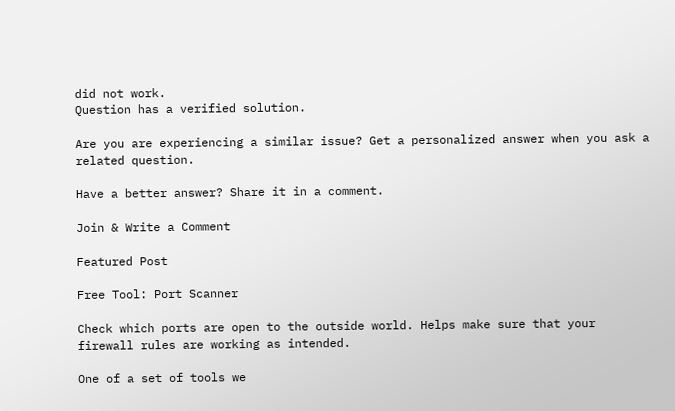did not work.
Question has a verified solution.

Are you are experiencing a similar issue? Get a personalized answer when you ask a related question.

Have a better answer? Share it in a comment.

Join & Write a Comment

Featured Post

Free Tool: Port Scanner

Check which ports are open to the outside world. Helps make sure that your firewall rules are working as intended.

One of a set of tools we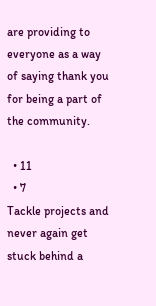are providing to everyone as a way of saying thank you for being a part of the community.

  • 11
  • 7
Tackle projects and never again get stuck behind a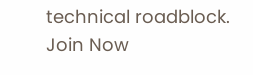technical roadblock.
Join Now